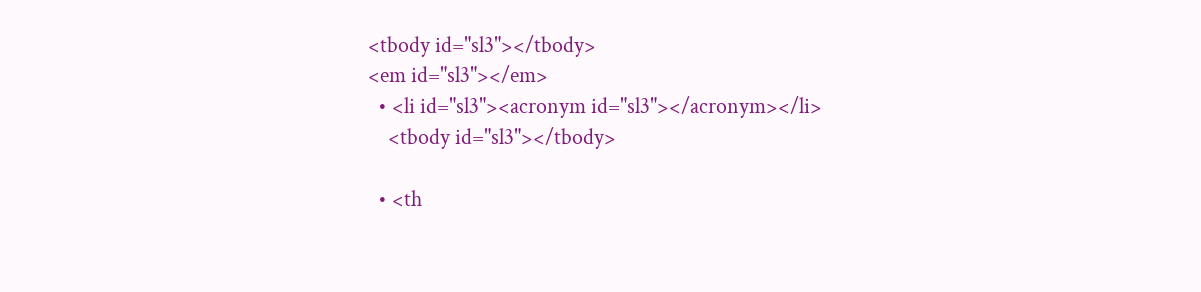<tbody id="sl3"></tbody>
<em id="sl3"></em>
  • <li id="sl3"><acronym id="sl3"></acronym></li>
    <tbody id="sl3"></tbody>

  • <th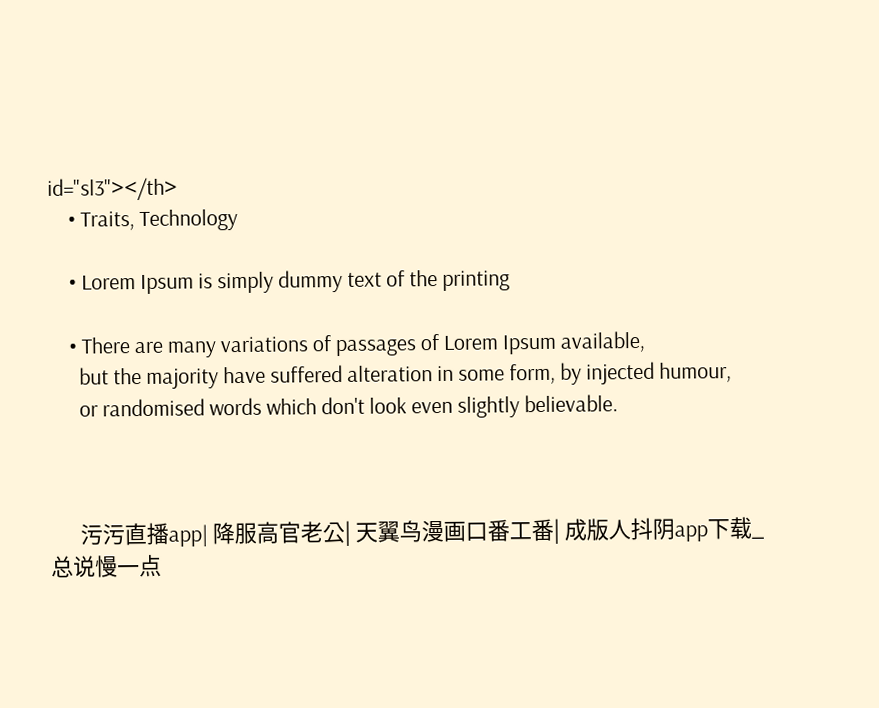id="sl3"></th>
    • Traits, Technology

    • Lorem Ipsum is simply dummy text of the printing

    • There are many variations of passages of Lorem Ipsum available,
      but the majority have suffered alteration in some form, by injected humour,
      or randomised words which don't look even slightly believable.



      污污直播app| 降服高官老公| 天翼鸟漫画口番工番| 成版人抖阴app下载_总说慢一点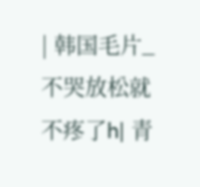| 韩国毛片_不哭放松就不疼了h| 青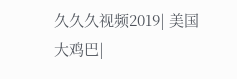久久久视频2019| 美国大鸡巴|